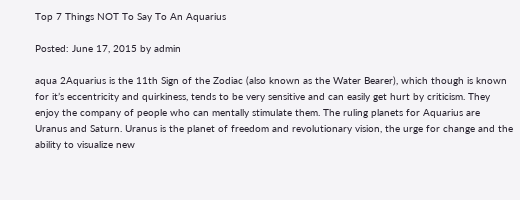Top 7 Things NOT To Say To An Aquarius

Posted: June 17, 2015 by admin

aqua 2Aquarius is the 11th Sign of the Zodiac (also known as the Water Bearer), which though is known for it’s eccentricity and quirkiness, tends to be very sensitive and can easily get hurt by criticism. They enjoy the company of people who can mentally stimulate them. The ruling planets for Aquarius are Uranus and Saturn. Uranus is the planet of freedom and revolutionary vision, the urge for change and the ability to visualize new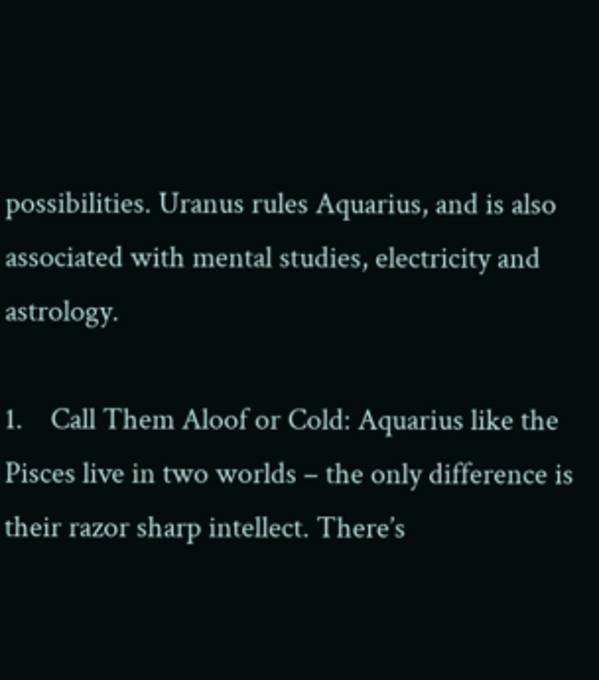possibilities. Uranus rules Aquarius, and is also associated with mental studies, electricity and astrology.

1.    Call Them Aloof or Cold: Aquarius like the Pisces live in two worlds – the only difference is their razor sharp intellect. There’s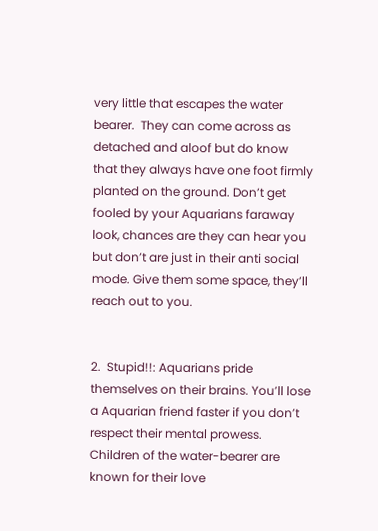very little that escapes the water bearer.  They can come across as detached and aloof but do know that they always have one foot firmly planted on the ground. Don’t get fooled by your Aquarians faraway look, chances are they can hear you but don’t are just in their anti social mode. Give them some space, they’ll reach out to you.


2.  Stupid!!: Aquarians pride themselves on their brains. You’ll lose a Aquarian friend faster if you don’t respect their mental prowess. Children of the water-bearer are known for their love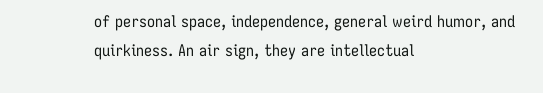of personal space, independence, general weird humor, and quirkiness. An air sign, they are intellectual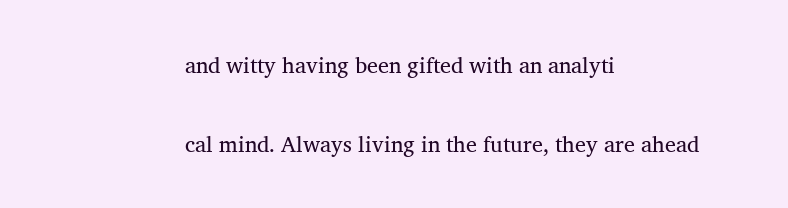and witty having been gifted with an analyti

cal mind. Always living in the future, they are ahead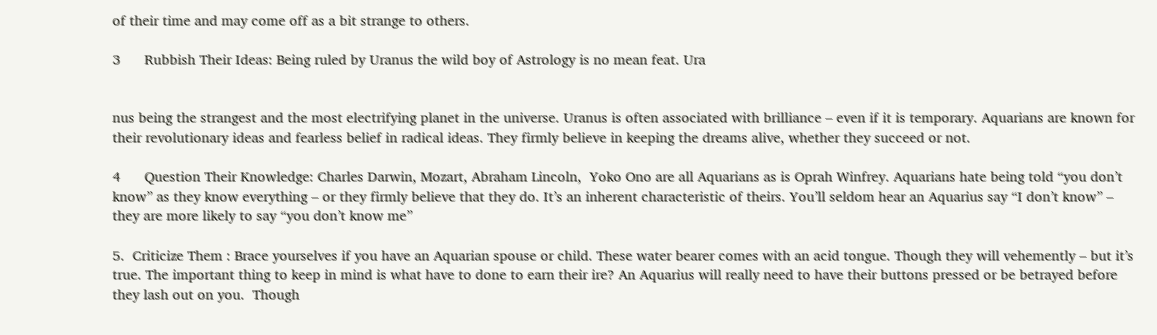of their time and may come off as a bit strange to others.

3      Rubbish Their Ideas: Being ruled by Uranus the wild boy of Astrology is no mean feat. Ura


nus being the strangest and the most electrifying planet in the universe. Uranus is often associated with brilliance – even if it is temporary. Aquarians are known for their revolutionary ideas and fearless belief in radical ideas. They firmly believe in keeping the dreams alive, whether they succeed or not.

4      Question Their Knowledge: Charles Darwin, Mozart, Abraham Lincoln,  Yoko Ono are all Aquarians as is Oprah Winfrey. Aquarians hate being told “you don’t know” as they know everything – or they firmly believe that they do. It’s an inherent characteristic of theirs. You’ll seldom hear an Aquarius say “I don’t know” – they are more likely to say “you don’t know me”

5.  Criticize Them : Brace yourselves if you have an Aquarian spouse or child. These water bearer comes with an acid tongue. Though they will vehemently – but it’s true. The important thing to keep in mind is what have to done to earn their ire? An Aquarius will really need to have their buttons pressed or be betrayed before they lash out on you.  Though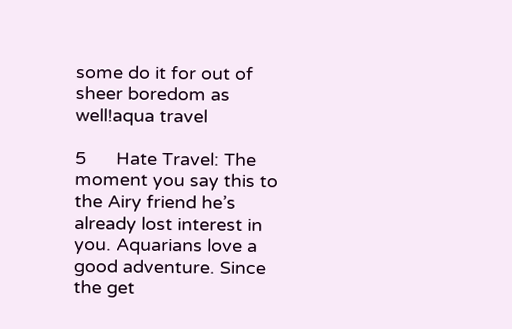some do it for out of sheer boredom as well!aqua travel

5      Hate Travel: The moment you say this to the Airy friend he’s already lost interest in you. Aquarians love a good adventure. Since the get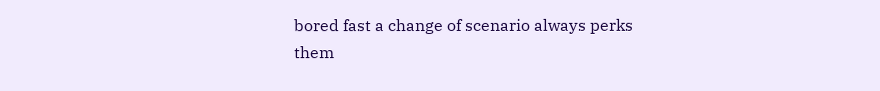bored fast a change of scenario always perks them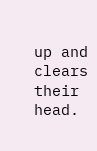up and clears their head.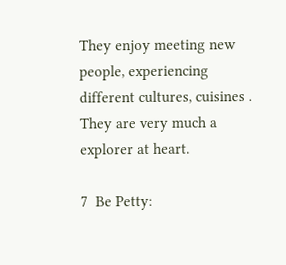They enjoy meeting new people, experiencing different cultures, cuisines . They are very much a explorer at heart.

7  Be Petty: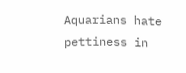Aquarians hate pettiness in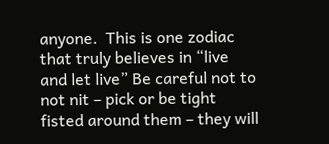anyone.  This is one zodiac that truly believes in “live and let live” Be careful not to not nit – pick or be tight fisted around them – they will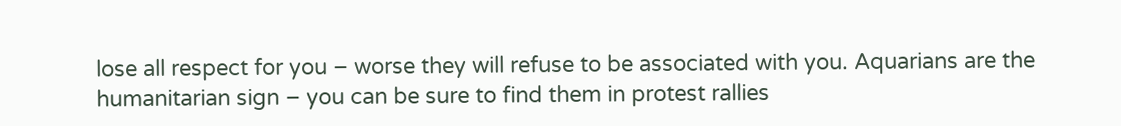lose all respect for you – worse they will refuse to be associated with you. Aquarians are the humanitarian sign – you can be sure to find them in protest rallies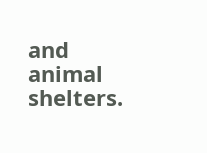and animal shelters.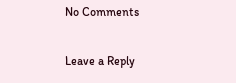No Comments

Leave a Reply